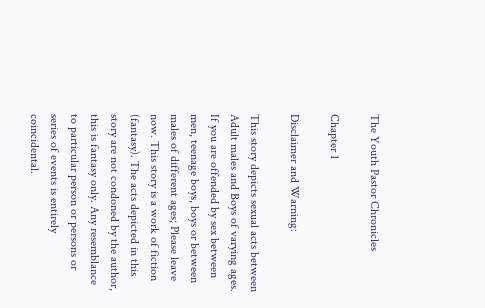The Youth Pastor Chronicles

Chapter 1

Disclaimer and Warning:

This story depicts sexual acts between Adult males and Boys of varying ages. If you are offended by sex between men, teenage boys, boys or between males of different ages; Please leave now. This story is a work of fiction (fantasy). The acts depicted in this story are not condoned by the author, this is fantasy only. Any resemblance to particular person or persons or series of events is entirely coincidental.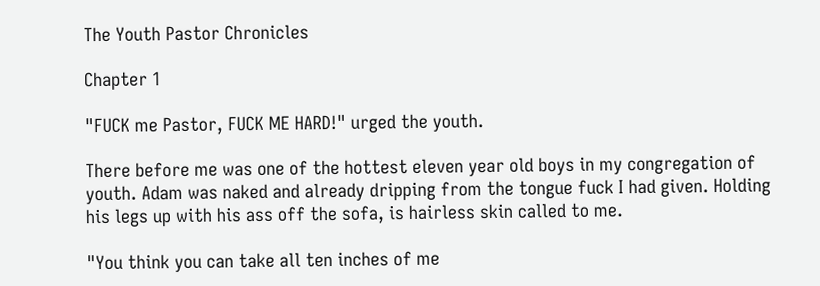The Youth Pastor Chronicles

Chapter 1

"FUCK me Pastor, FUCK ME HARD!" urged the youth.

There before me was one of the hottest eleven year old boys in my congregation of youth. Adam was naked and already dripping from the tongue fuck I had given. Holding his legs up with his ass off the sofa, is hairless skin called to me.

"You think you can take all ten inches of me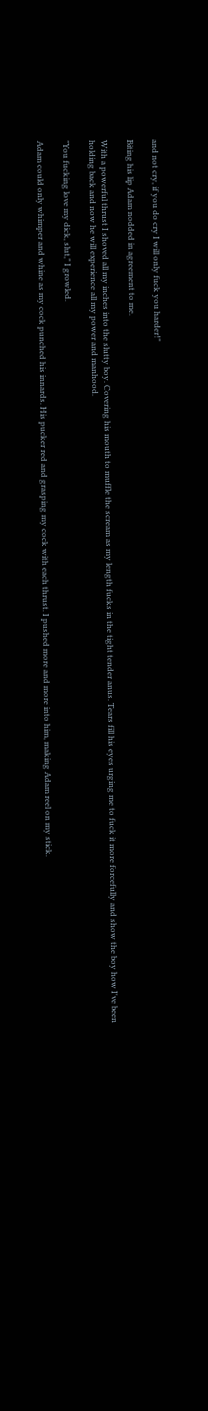and not cry, if you do cry I will only fuck you harder!"

Biting his lip Adam nodded in agreement to me.

With a powerful thrust I shoved all my inches into the slutty boy. Covering his mouth to muffle the scream as my length fucks in the tight tender anus. Tears fill his eyes urging me to fuck it more forcefully and show the boy how I've been holding back and now he will experience all my power and manhood.

"You fucking love my dick, slut," I growled.

Adam could only whimper and whine as my cock punched his innards. His pucker red and grasping my cock with each thrust. I pushed more and more into him, making Adam reel on my stick.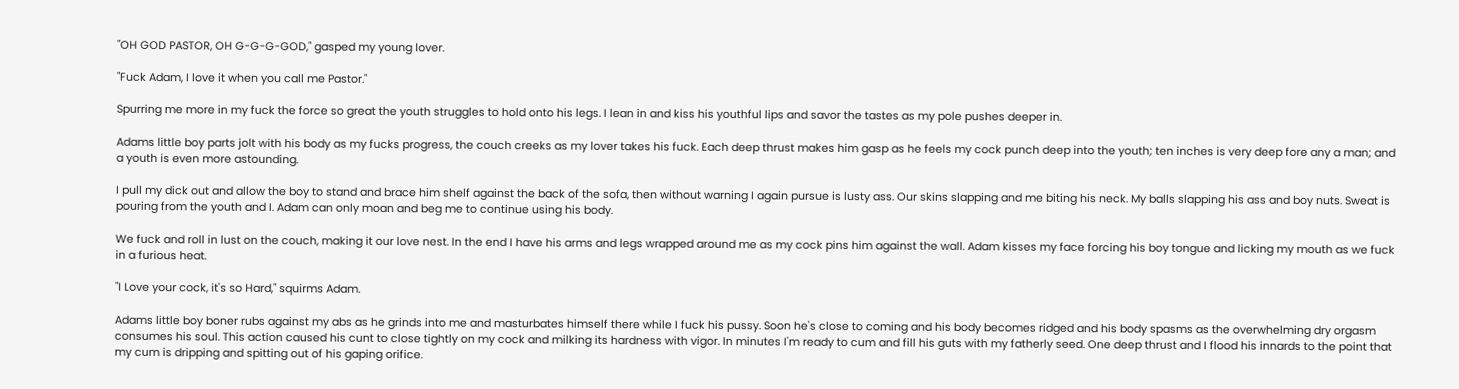"OH GOD PASTOR, OH G-G-G-GOD," gasped my young lover.

"Fuck Adam, I love it when you call me Pastor."

Spurring me more in my fuck the force so great the youth struggles to hold onto his legs. I lean in and kiss his youthful lips and savor the tastes as my pole pushes deeper in.

Adams little boy parts jolt with his body as my fucks progress, the couch creeks as my lover takes his fuck. Each deep thrust makes him gasp as he feels my cock punch deep into the youth; ten inches is very deep fore any a man; and a youth is even more astounding.

I pull my dick out and allow the boy to stand and brace him shelf against the back of the sofa, then without warning I again pursue is lusty ass. Our skins slapping and me biting his neck. My balls slapping his ass and boy nuts. Sweat is pouring from the youth and I. Adam can only moan and beg me to continue using his body.

We fuck and roll in lust on the couch, making it our love nest. In the end I have his arms and legs wrapped around me as my cock pins him against the wall. Adam kisses my face forcing his boy tongue and licking my mouth as we fuck in a furious heat.

"I Love your cock, it's so Hard," squirms Adam.

Adams little boy boner rubs against my abs as he grinds into me and masturbates himself there while I fuck his pussy. Soon he's close to coming and his body becomes ridged and his body spasms as the overwhelming dry orgasm consumes his soul. This action caused his cunt to close tightly on my cock and milking its hardness with vigor. In minutes I'm ready to cum and fill his guts with my fatherly seed. One deep thrust and I flood his innards to the point that my cum is dripping and spitting out of his gaping orifice.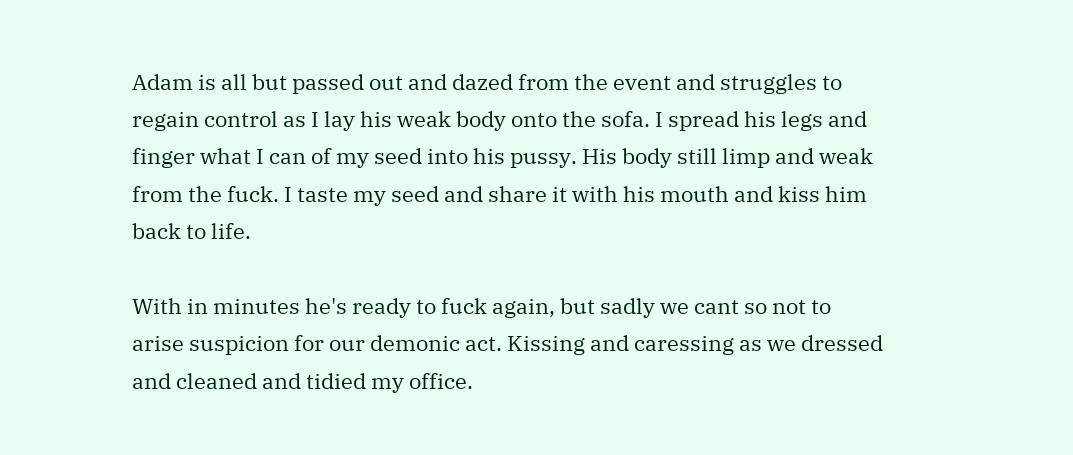Adam is all but passed out and dazed from the event and struggles to regain control as I lay his weak body onto the sofa. I spread his legs and finger what I can of my seed into his pussy. His body still limp and weak from the fuck. I taste my seed and share it with his mouth and kiss him back to life.

With in minutes he's ready to fuck again, but sadly we cant so not to arise suspicion for our demonic act. Kissing and caressing as we dressed and cleaned and tidied my office.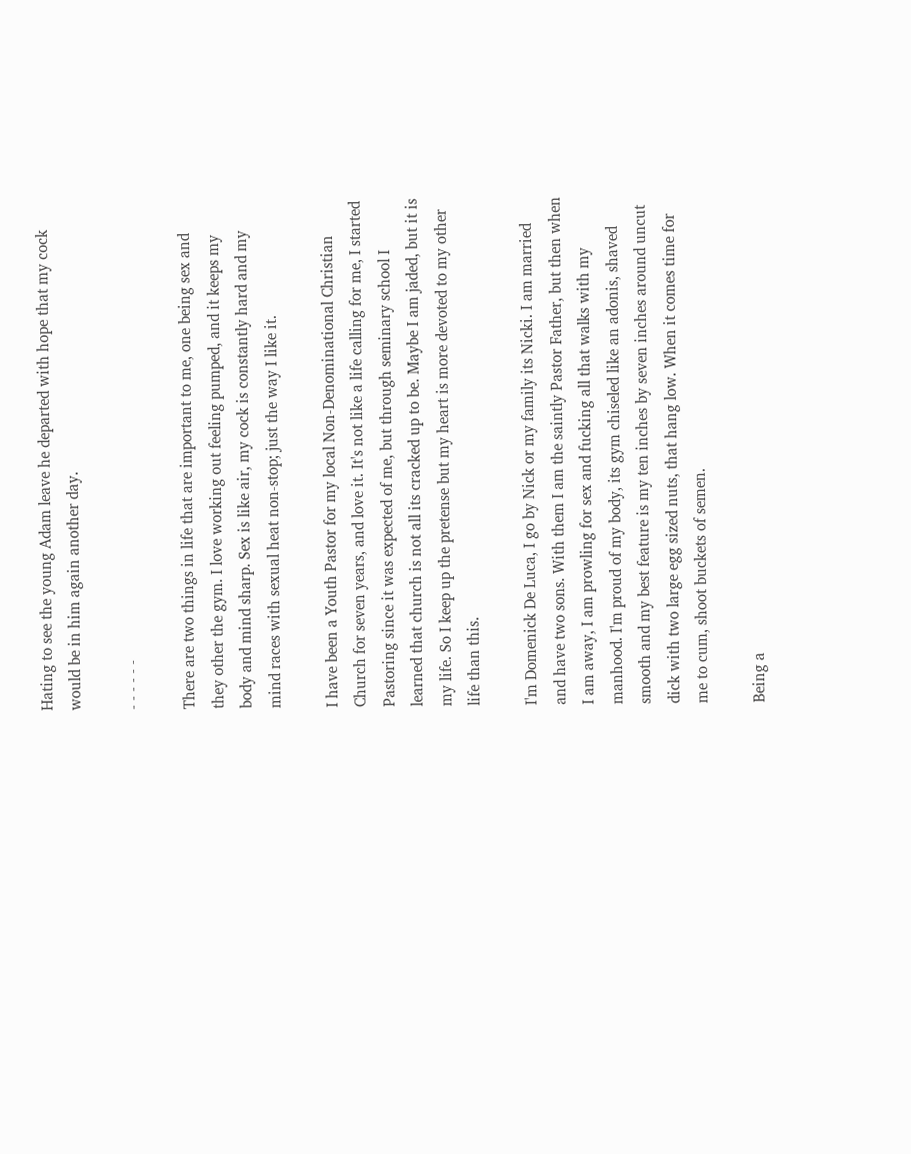Hating to see the young Adam leave he departed with hope that my cock would be in him again another day.

- - - - - -

There are two things in life that are important to me, one being sex and they other the gym. I love working out feeling pumped, and it keeps my body and mind sharp. Sex is like air, my cock is constantly hard and my mind races with sexual heat non-stop; just the way I like it.

I have been a Youth Pastor for my local Non-Denominational Christian Church for seven years, and love it. It's not like a life calling for me, I started Pastoring since it was expected of me, but through seminary school I learned that church is not all its cracked up to be. Maybe I am jaded, but it is my life. So I keep up the pretense but my heart is more devoted to my other life than this.

I'm Domenick De Luca, I go by Nick or my family its Nicki. I am married and have two sons. With them I am the saintly Pastor Father, but then when I am away, I am prowling for sex and fucking all that walks with my manhood. I'm proud of my body, its gym chiseled like an adonis, shaved smooth and my best feature is my ten inches by seven inches around uncut dick with two large egg sized nuts, that hang low. When it comes time for me to cum, shoot buckets of semen.

Being a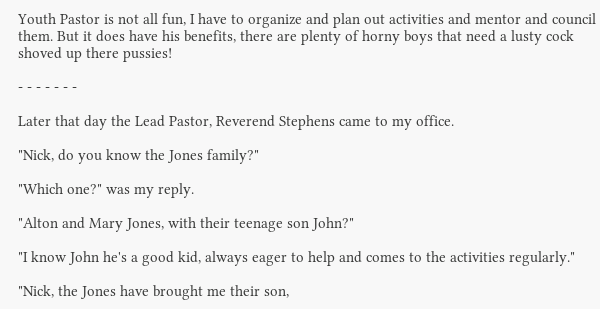Youth Pastor is not all fun, I have to organize and plan out activities and mentor and council them. But it does have his benefits, there are plenty of horny boys that need a lusty cock shoved up there pussies!

- - - - - - -

Later that day the Lead Pastor, Reverend Stephens came to my office.

"Nick, do you know the Jones family?"

"Which one?" was my reply.

"Alton and Mary Jones, with their teenage son John?"

"I know John he's a good kid, always eager to help and comes to the activities regularly."

"Nick, the Jones have brought me their son,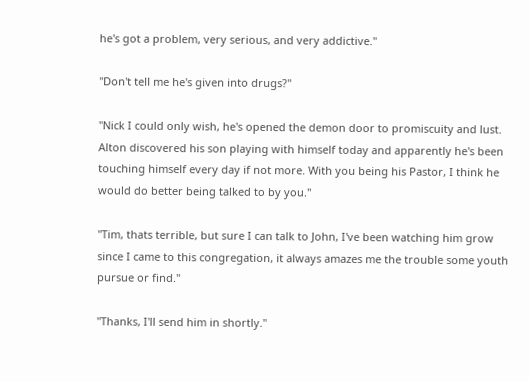he's got a problem, very serious, and very addictive."

"Don't tell me he's given into drugs?"

"Nick I could only wish, he's opened the demon door to promiscuity and lust. Alton discovered his son playing with himself today and apparently he's been touching himself every day if not more. With you being his Pastor, I think he would do better being talked to by you."

"Tim, thats terrible, but sure I can talk to John, I've been watching him grow since I came to this congregation, it always amazes me the trouble some youth pursue or find."

"Thanks, I'll send him in shortly."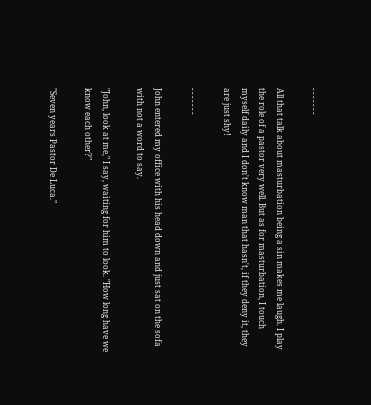- - - - - - -

All that talk about masturbation being a sin makes me laugh. I play the role of a pastor very well. But as for masturbation, I touch myself daily and I don't know man that hasn't, if they deny it, they are just shy!

- - - - - - -

John entered my office with his head down and just sat on the sofa with not a word to say.

"John, look at me," I say, waiting for him to look. "How long have we know each other?"

"Seven years Pastor De Luca."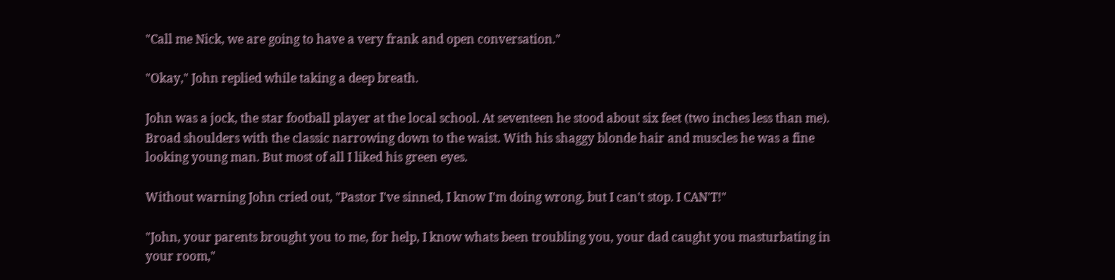"Call me Nick, we are going to have a very frank and open conversation."

"Okay," John replied while taking a deep breath.

John was a jock, the star football player at the local school. At seventeen he stood about six feet (two inches less than me). Broad shoulders with the classic narrowing down to the waist. With his shaggy blonde hair and muscles he was a fine looking young man. But most of all I liked his green eyes.

Without warning John cried out, "Pastor I've sinned, I know I'm doing wrong, but I can't stop. I CAN'T!"

"John, your parents brought you to me, for help, I know whats been troubling you, your dad caught you masturbating in your room,"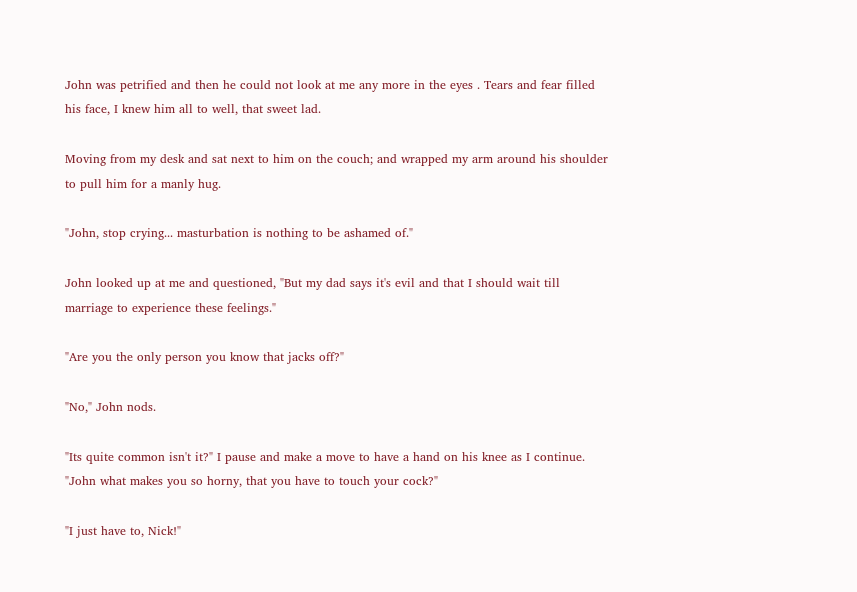John was petrified and then he could not look at me any more in the eyes . Tears and fear filled his face, I knew him all to well, that sweet lad.

Moving from my desk and sat next to him on the couch; and wrapped my arm around his shoulder to pull him for a manly hug.

"John, stop crying... masturbation is nothing to be ashamed of."

John looked up at me and questioned, "But my dad says it's evil and that I should wait till marriage to experience these feelings."

"Are you the only person you know that jacks off?"

"No," John nods.

"Its quite common isn't it?" I pause and make a move to have a hand on his knee as I continue. "John what makes you so horny, that you have to touch your cock?"

"I just have to, Nick!"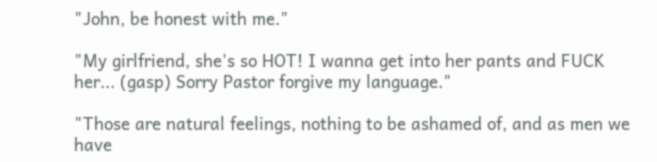"John, be honest with me."

"My girlfriend, she's so HOT! I wanna get into her pants and FUCK her... (gasp) Sorry Pastor forgive my language."

"Those are natural feelings, nothing to be ashamed of, and as men we have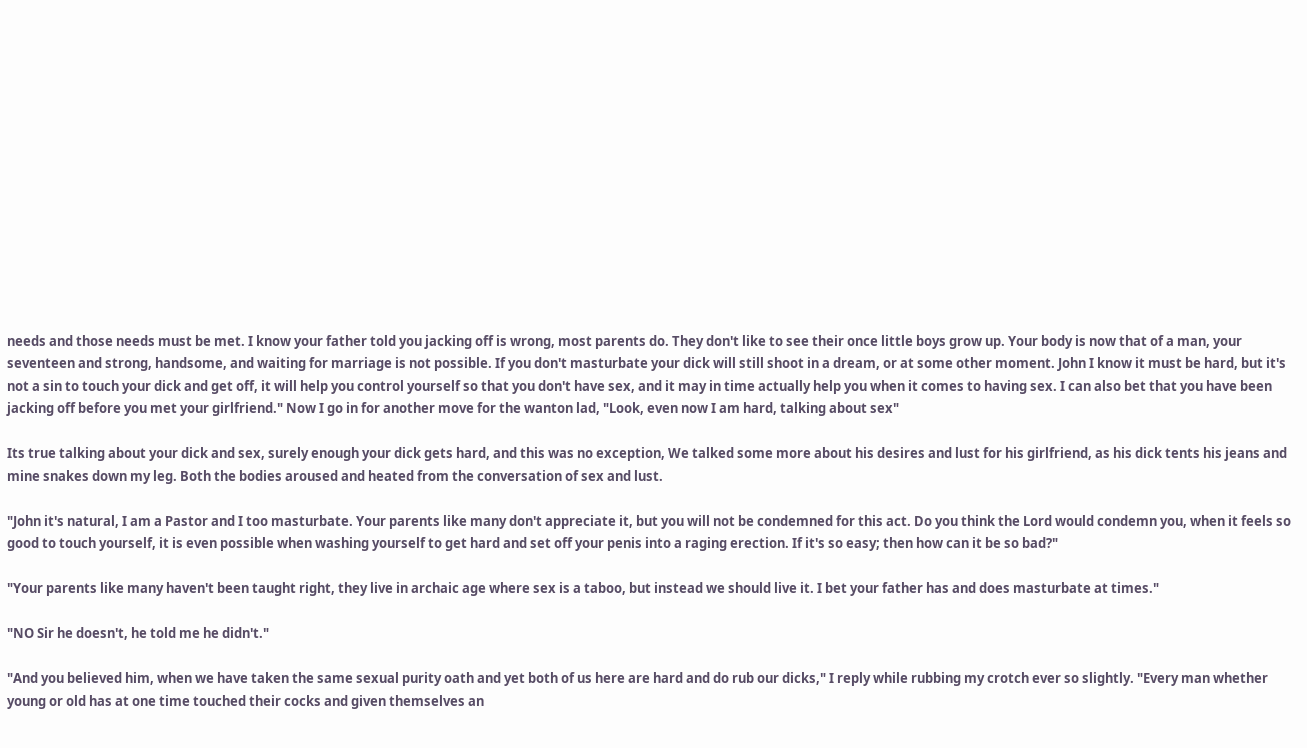needs and those needs must be met. I know your father told you jacking off is wrong, most parents do. They don't like to see their once little boys grow up. Your body is now that of a man, your seventeen and strong, handsome, and waiting for marriage is not possible. If you don't masturbate your dick will still shoot in a dream, or at some other moment. John I know it must be hard, but it's not a sin to touch your dick and get off, it will help you control yourself so that you don't have sex, and it may in time actually help you when it comes to having sex. I can also bet that you have been jacking off before you met your girlfriend." Now I go in for another move for the wanton lad, "Look, even now I am hard, talking about sex"

Its true talking about your dick and sex, surely enough your dick gets hard, and this was no exception, We talked some more about his desires and lust for his girlfriend, as his dick tents his jeans and mine snakes down my leg. Both the bodies aroused and heated from the conversation of sex and lust.

"John it's natural, I am a Pastor and I too masturbate. Your parents like many don't appreciate it, but you will not be condemned for this act. Do you think the Lord would condemn you, when it feels so good to touch yourself, it is even possible when washing yourself to get hard and set off your penis into a raging erection. If it's so easy; then how can it be so bad?"

"Your parents like many haven't been taught right, they live in archaic age where sex is a taboo, but instead we should live it. I bet your father has and does masturbate at times."

"NO Sir he doesn't, he told me he didn't."

"And you believed him, when we have taken the same sexual purity oath and yet both of us here are hard and do rub our dicks," I reply while rubbing my crotch ever so slightly. "Every man whether young or old has at one time touched their cocks and given themselves an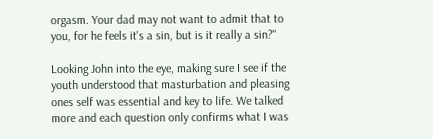orgasm. Your dad may not want to admit that to you, for he feels it's a sin, but is it really a sin?"

Looking John into the eye, making sure I see if the youth understood that masturbation and pleasing ones self was essential and key to life. We talked more and each question only confirms what I was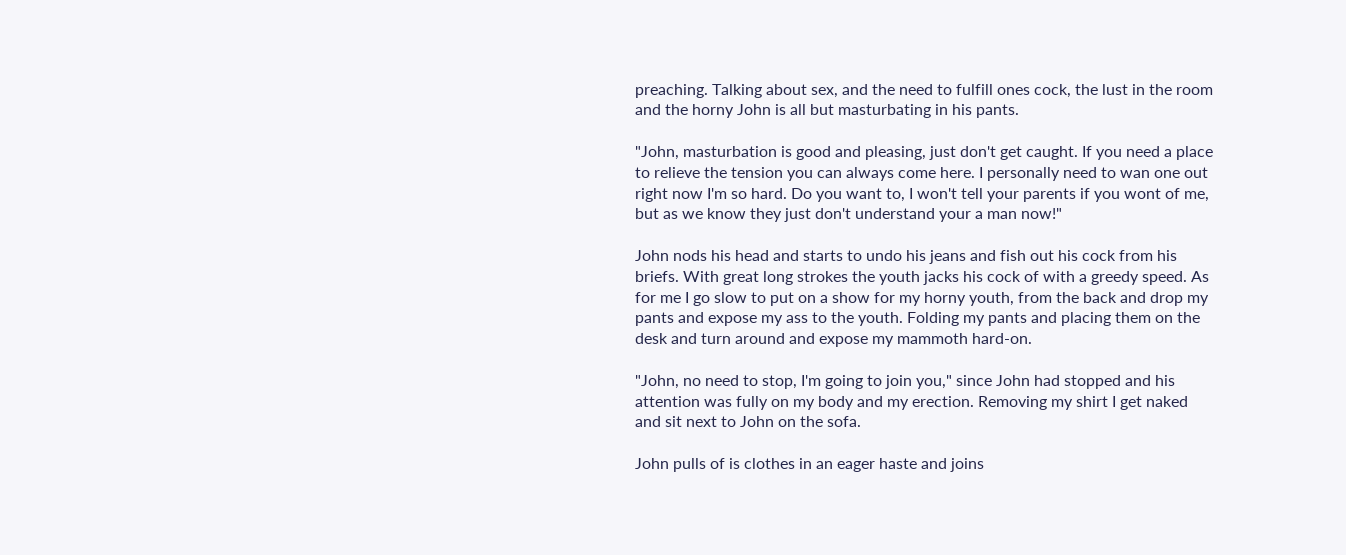preaching. Talking about sex, and the need to fulfill ones cock, the lust in the room and the horny John is all but masturbating in his pants.

"John, masturbation is good and pleasing, just don't get caught. If you need a place to relieve the tension you can always come here. I personally need to wan one out right now I'm so hard. Do you want to, I won't tell your parents if you wont of me, but as we know they just don't understand your a man now!"

John nods his head and starts to undo his jeans and fish out his cock from his briefs. With great long strokes the youth jacks his cock of with a greedy speed. As for me I go slow to put on a show for my horny youth, from the back and drop my pants and expose my ass to the youth. Folding my pants and placing them on the desk and turn around and expose my mammoth hard-on.

"John, no need to stop, I'm going to join you," since John had stopped and his attention was fully on my body and my erection. Removing my shirt I get naked and sit next to John on the sofa.

John pulls of is clothes in an eager haste and joins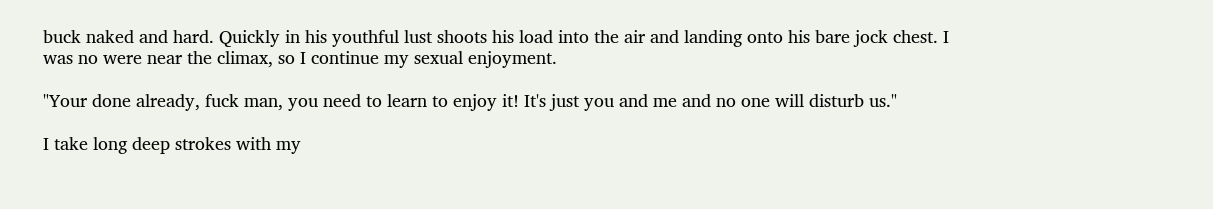buck naked and hard. Quickly in his youthful lust shoots his load into the air and landing onto his bare jock chest. I was no were near the climax, so I continue my sexual enjoyment.

"Your done already, fuck man, you need to learn to enjoy it! It's just you and me and no one will disturb us."

I take long deep strokes with my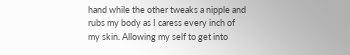hand while the other tweaks a nipple and rubs my body as I caress every inch of my skin. Allowing my self to get into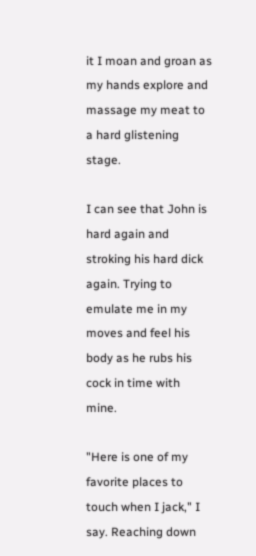it I moan and groan as my hands explore and massage my meat to a hard glistening stage.

I can see that John is hard again and stroking his hard dick again. Trying to emulate me in my moves and feel his body as he rubs his cock in time with mine.

"Here is one of my favorite places to touch when I jack," I say. Reaching down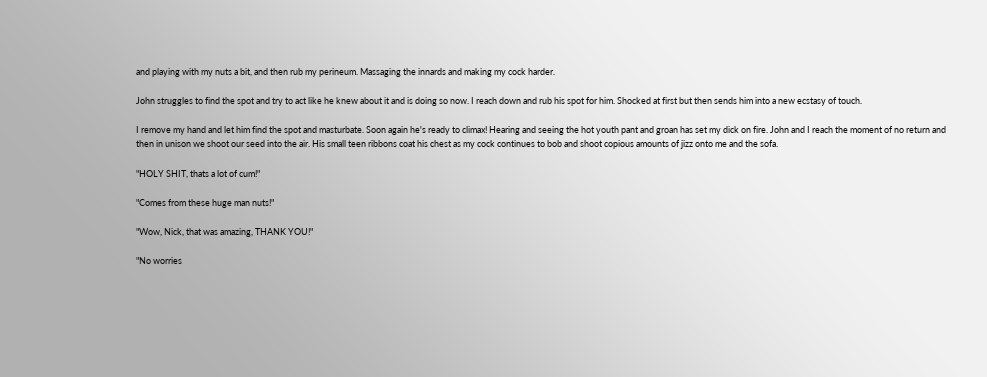and playing with my nuts a bit, and then rub my perineum. Massaging the innards and making my cock harder.

John struggles to find the spot and try to act like he knew about it and is doing so now. I reach down and rub his spot for him. Shocked at first but then sends him into a new ecstasy of touch.

I remove my hand and let him find the spot and masturbate. Soon again he's ready to climax! Hearing and seeing the hot youth pant and groan has set my dick on fire. John and I reach the moment of no return and then in unison we shoot our seed into the air. His small teen ribbons coat his chest as my cock continues to bob and shoot copious amounts of jizz onto me and the sofa.

"HOLY SHIT, thats a lot of cum!"

"Comes from these huge man nuts!"

"Wow, Nick, that was amazing, THANK YOU!"

"No worries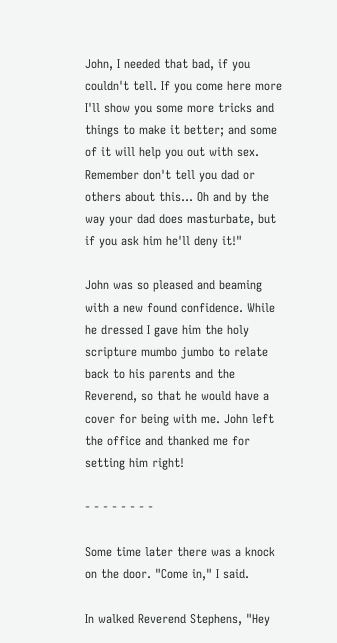John, I needed that bad, if you couldn't tell. If you come here more I'll show you some more tricks and things to make it better; and some of it will help you out with sex. Remember don't tell you dad or others about this... Oh and by the way your dad does masturbate, but if you ask him he'll deny it!"

John was so pleased and beaming with a new found confidence. While he dressed I gave him the holy scripture mumbo jumbo to relate back to his parents and the Reverend, so that he would have a cover for being with me. John left the office and thanked me for setting him right!

- - - - - - - -

Some time later there was a knock on the door. "Come in," I said.

In walked Reverend Stephens, "Hey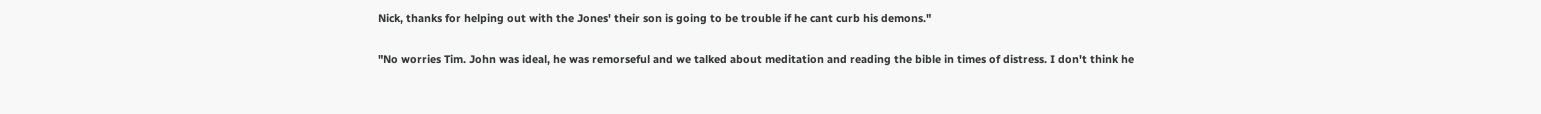Nick, thanks for helping out with the Jones' their son is going to be trouble if he cant curb his demons."

"No worries Tim. John was ideal, he was remorseful and we talked about meditation and reading the bible in times of distress. I don't think he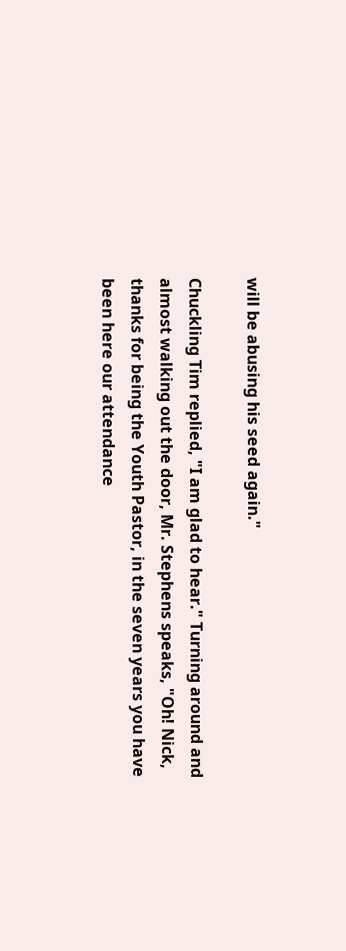will be abusing his seed again."

Chuckling Tim replied, "I am glad to hear." Turning around and almost walking out the door, Mr. Stephens speaks, "Oh! Nick, thanks for being the Youth Pastor, in the seven years you have been here our attendance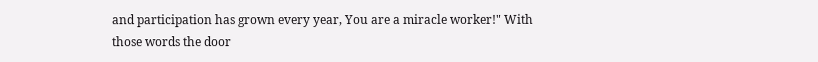and participation has grown every year, You are a miracle worker!" With those words the door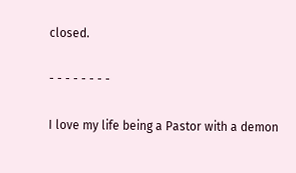closed.

- - - - - - - -

I love my life being a Pastor with a demon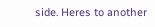side. Heres to another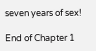seven years of sex!

End of Chapter 1